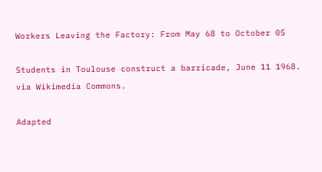Workers Leaving the Factory: From May 68 to October 05

Students in Toulouse construct a barricade, June 11 1968. via Wikimedia Commons.

Adapted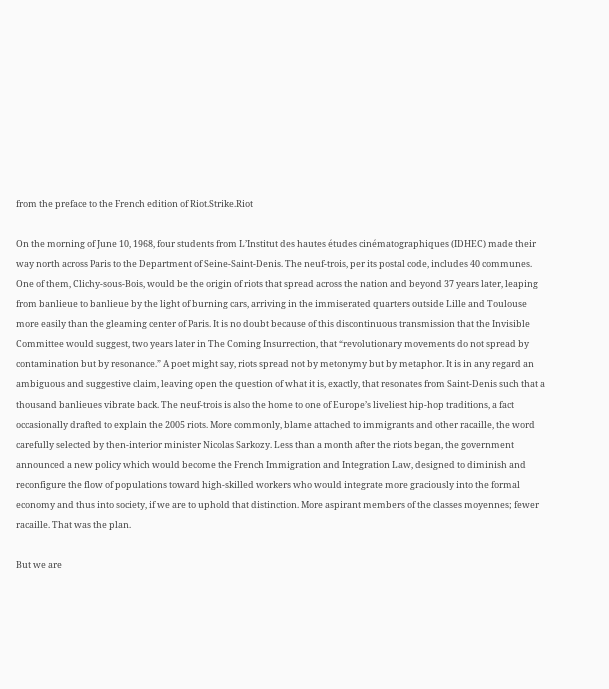from the preface to the French edition of Riot.Strike.Riot

On the morning of June 10, 1968, four students from L’Institut des hautes études cinématographiques (IDHEC) made their way north across Paris to the Department of Seine-Saint-Denis. The neuf-trois, per its postal code, includes 40 communes. One of them, Clichy-sous-Bois, would be the origin of riots that spread across the nation and beyond 37 years later, leaping from banlieue to banlieue by the light of burning cars, arriving in the immiserated quarters outside Lille and Toulouse more easily than the gleaming center of Paris. It is no doubt because of this discontinuous transmission that the Invisible Committee would suggest, two years later in The Coming Insurrection, that “revolutionary movements do not spread by contamination but by resonance.” A poet might say, riots spread not by metonymy but by metaphor. It is in any regard an ambiguous and suggestive claim, leaving open the question of what it is, exactly, that resonates from Saint-Denis such that a thousand banlieues vibrate back. The neuf-trois is also the home to one of Europe’s liveliest hip-hop traditions, a fact occasionally drafted to explain the 2005 riots. More commonly, blame attached to immigrants and other racaille, the word carefully selected by then-interior minister Nicolas Sarkozy. Less than a month after the riots began, the government announced a new policy which would become the French Immigration and Integration Law, designed to diminish and reconfigure the flow of populations toward high-skilled workers who would integrate more graciously into the formal economy and thus into society, if we are to uphold that distinction. More aspirant members of the classes moyennes; fewer racaille. That was the plan.

But we are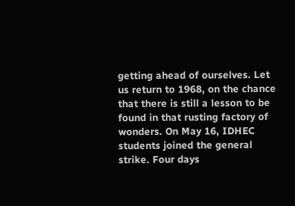getting ahead of ourselves. Let us return to 1968, on the chance that there is still a lesson to be found in that rusting factory of wonders. On May 16, IDHEC students joined the general strike. Four days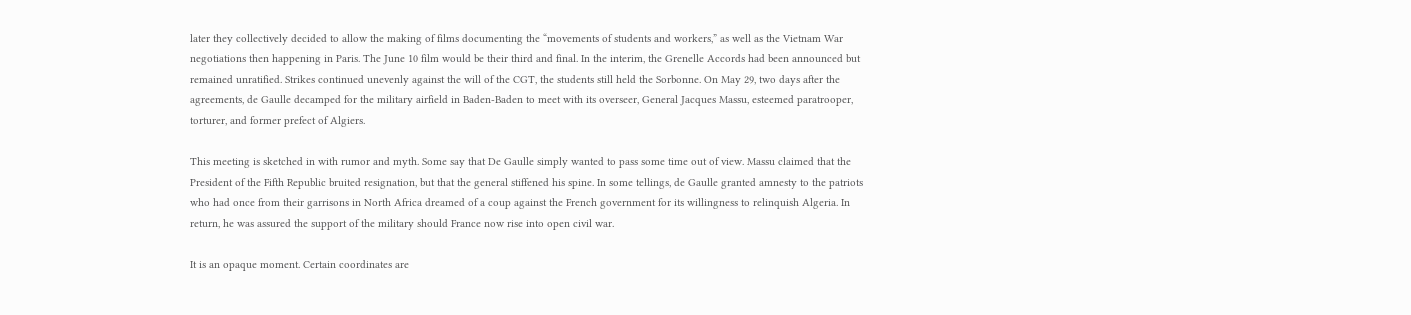later they collectively decided to allow the making of films documenting the “movements of students and workers,” as well as the Vietnam War negotiations then happening in Paris. The June 10 film would be their third and final. In the interim, the Grenelle Accords had been announced but remained unratified. Strikes continued unevenly against the will of the CGT, the students still held the Sorbonne. On May 29, two days after the agreements, de Gaulle decamped for the military airfield in Baden-Baden to meet with its overseer, General Jacques Massu, esteemed paratrooper, torturer, and former prefect of Algiers.

This meeting is sketched in with rumor and myth. Some say that De Gaulle simply wanted to pass some time out of view. Massu claimed that the President of the Fifth Republic bruited resignation, but that the general stiffened his spine. In some tellings, de Gaulle granted amnesty to the patriots who had once from their garrisons in North Africa dreamed of a coup against the French government for its willingness to relinquish Algeria. In return, he was assured the support of the military should France now rise into open civil war.

It is an opaque moment. Certain coordinates are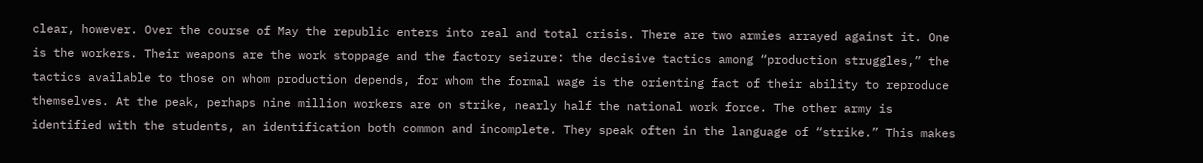clear, however. Over the course of May the republic enters into real and total crisis. There are two armies arrayed against it. One is the workers. Their weapons are the work stoppage and the factory seizure: the decisive tactics among “production struggles,” the tactics available to those on whom production depends, for whom the formal wage is the orienting fact of their ability to reproduce themselves. At the peak, perhaps nine million workers are on strike, nearly half the national work force. The other army is identified with the students, an identification both common and incomplete. They speak often in the language of “strike.” This makes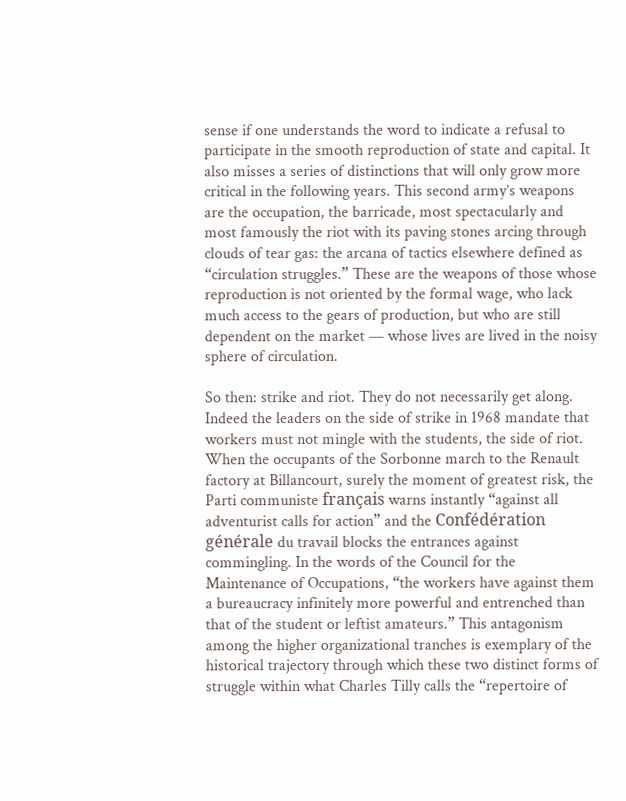sense if one understands the word to indicate a refusal to participate in the smooth reproduction of state and capital. It also misses a series of distinctions that will only grow more critical in the following years. This second army’s weapons are the occupation, the barricade, most spectacularly and most famously the riot with its paving stones arcing through clouds of tear gas: the arcana of tactics elsewhere defined as “circulation struggles.” These are the weapons of those whose reproduction is not oriented by the formal wage, who lack much access to the gears of production, but who are still dependent on the market — whose lives are lived in the noisy sphere of circulation.

So then: strike and riot. They do not necessarily get along. Indeed the leaders on the side of strike in 1968 mandate that workers must not mingle with the students, the side of riot. When the occupants of the Sorbonne march to the Renault factory at Billancourt, surely the moment of greatest risk, the Parti communiste français warns instantly “against all adventurist calls for action” and the Confédération générale du travail blocks the entrances against commingling. In the words of the Council for the Maintenance of Occupations, “the workers have against them a bureaucracy infinitely more powerful and entrenched than that of the student or leftist amateurs.” This antagonism among the higher organizational tranches is exemplary of the historical trajectory through which these two distinct forms of struggle within what Charles Tilly calls the “repertoire of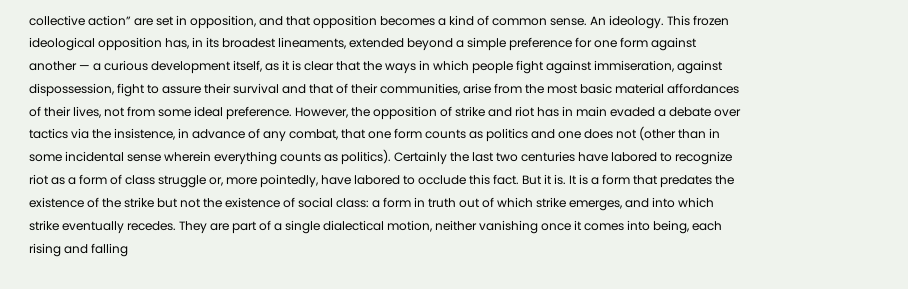collective action” are set in opposition, and that opposition becomes a kind of common sense. An ideology. This frozen ideological opposition has, in its broadest lineaments, extended beyond a simple preference for one form against another — a curious development itself, as it is clear that the ways in which people fight against immiseration, against dispossession, fight to assure their survival and that of their communities, arise from the most basic material affordances of their lives, not from some ideal preference. However, the opposition of strike and riot has in main evaded a debate over tactics via the insistence, in advance of any combat, that one form counts as politics and one does not (other than in some incidental sense wherein everything counts as politics). Certainly the last two centuries have labored to recognize riot as a form of class struggle or, more pointedly, have labored to occlude this fact. But it is. It is a form that predates the existence of the strike but not the existence of social class: a form in truth out of which strike emerges, and into which strike eventually recedes. They are part of a single dialectical motion, neither vanishing once it comes into being, each rising and falling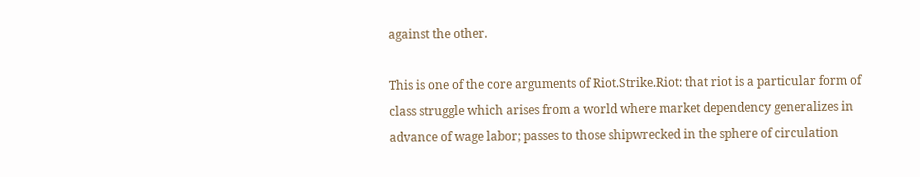against the other.

This is one of the core arguments of Riot.Strike.Riot: that riot is a particular form of class struggle which arises from a world where market dependency generalizes in advance of wage labor; passes to those shipwrecked in the sphere of circulation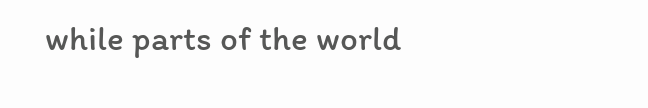while parts of the world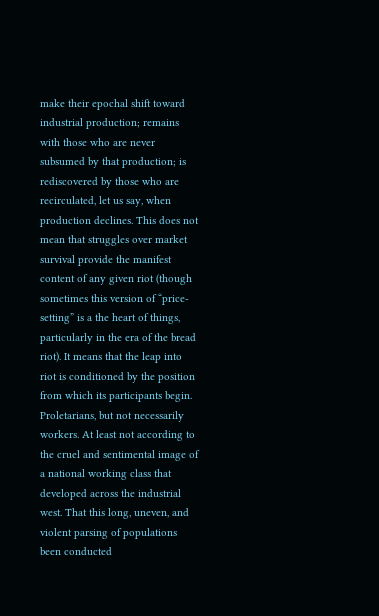make their epochal shift toward industrial production; remains with those who are never subsumed by that production; is rediscovered by those who are recirculated, let us say, when production declines. This does not mean that struggles over market survival provide the manifest content of any given riot (though sometimes this version of “price-setting” is a the heart of things, particularly in the era of the bread riot). It means that the leap into riot is conditioned by the position from which its participants begin. Proletarians, but not necessarily workers. At least not according to the cruel and sentimental image of a national working class that developed across the industrial west. That this long, uneven, and violent parsing of populations been conducted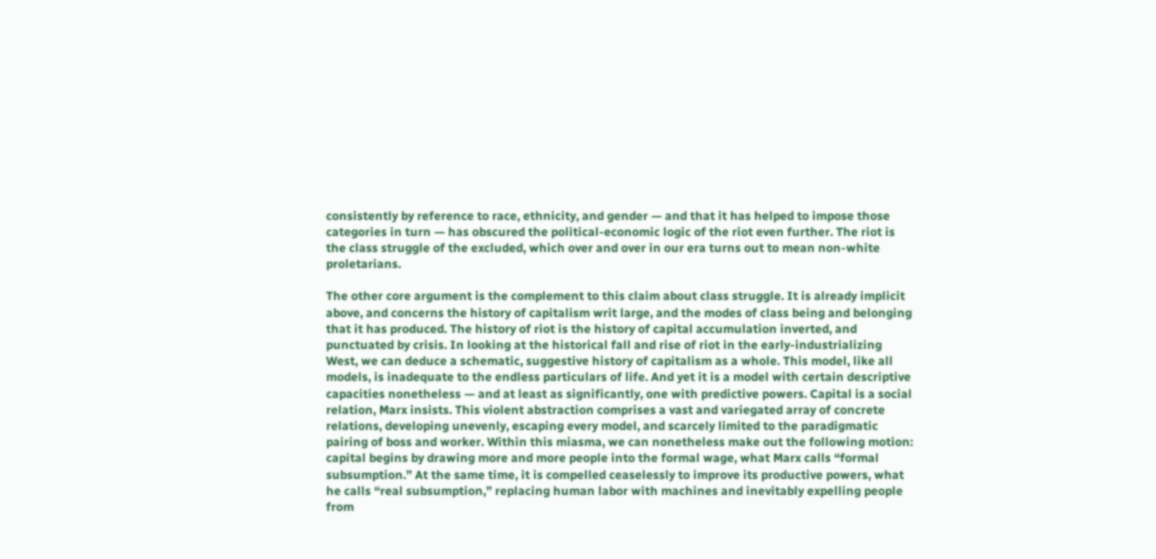consistently by reference to race, ethnicity, and gender — and that it has helped to impose those categories in turn — has obscured the political-economic logic of the riot even further. The riot is the class struggle of the excluded, which over and over in our era turns out to mean non-white proletarians.

The other core argument is the complement to this claim about class struggle. It is already implicit above, and concerns the history of capitalism writ large, and the modes of class being and belonging that it has produced. The history of riot is the history of capital accumulation inverted, and punctuated by crisis. In looking at the historical fall and rise of riot in the early-industrializing West, we can deduce a schematic, suggestive history of capitalism as a whole. This model, like all models, is inadequate to the endless particulars of life. And yet it is a model with certain descriptive capacities nonetheless — and at least as significantly, one with predictive powers. Capital is a social relation, Marx insists. This violent abstraction comprises a vast and variegated array of concrete relations, developing unevenly, escaping every model, and scarcely limited to the paradigmatic pairing of boss and worker. Within this miasma, we can nonetheless make out the following motion: capital begins by drawing more and more people into the formal wage, what Marx calls “formal subsumption.” At the same time, it is compelled ceaselessly to improve its productive powers, what he calls “real subsumption,” replacing human labor with machines and inevitably expelling people from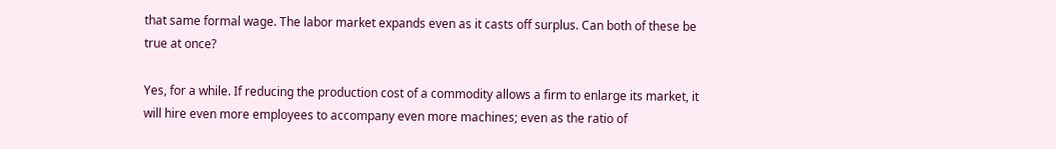that same formal wage. The labor market expands even as it casts off surplus. Can both of these be true at once?

Yes, for a while. If reducing the production cost of a commodity allows a firm to enlarge its market, it will hire even more employees to accompany even more machines; even as the ratio of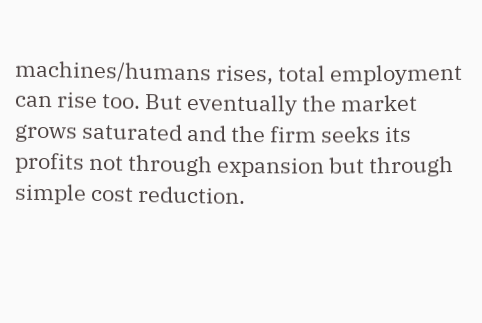machines/humans rises, total employment can rise too. But eventually the market grows saturated and the firm seeks its profits not through expansion but through simple cost reduction.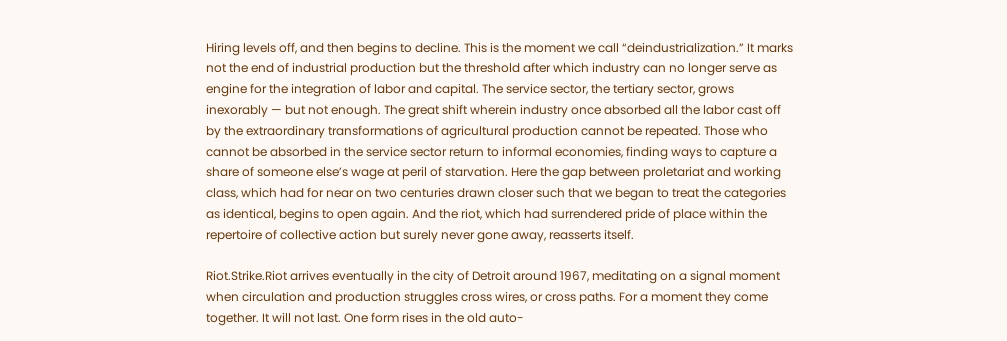Hiring levels off, and then begins to decline. This is the moment we call “deindustrialization.” It marks not the end of industrial production but the threshold after which industry can no longer serve as engine for the integration of labor and capital. The service sector, the tertiary sector, grows inexorably — but not enough. The great shift wherein industry once absorbed all the labor cast off by the extraordinary transformations of agricultural production cannot be repeated. Those who cannot be absorbed in the service sector return to informal economies, finding ways to capture a share of someone else’s wage at peril of starvation. Here the gap between proletariat and working class, which had for near on two centuries drawn closer such that we began to treat the categories as identical, begins to open again. And the riot, which had surrendered pride of place within the repertoire of collective action but surely never gone away, reasserts itself.

Riot.Strike.Riot arrives eventually in the city of Detroit around 1967, meditating on a signal moment when circulation and production struggles cross wires, or cross paths. For a moment they come together. It will not last. One form rises in the old auto-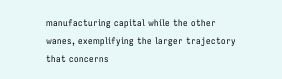manufacturing capital while the other wanes, exemplifying the larger trajectory that concerns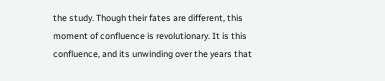the study. Though their fates are different, this moment of confluence is revolutionary. It is this confluence, and its unwinding over the years that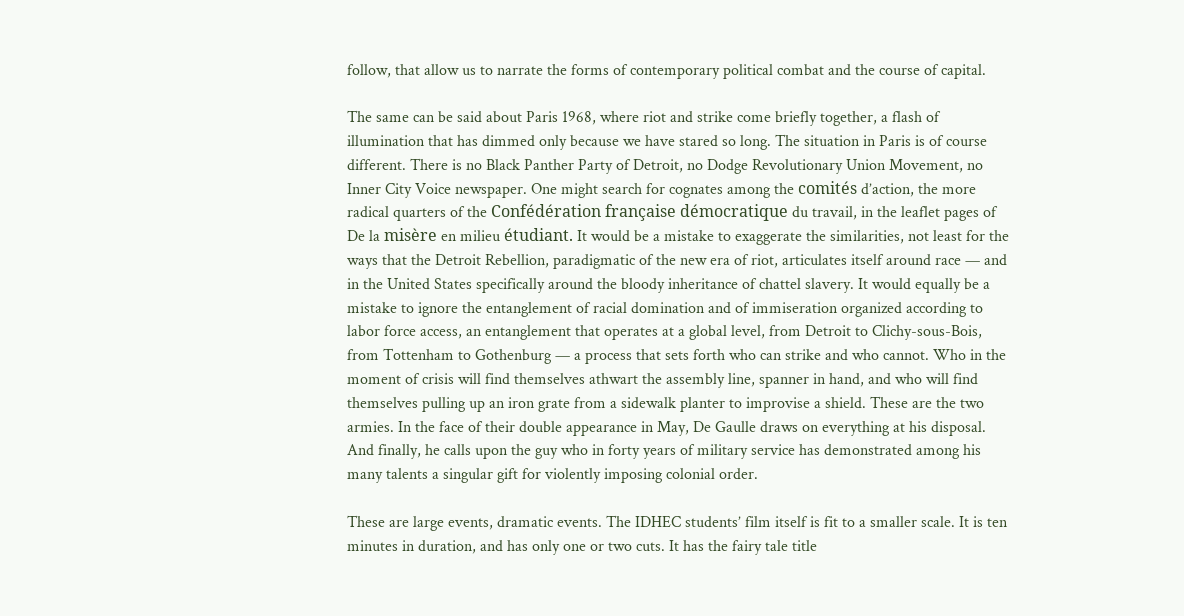follow, that allow us to narrate the forms of contemporary political combat and the course of capital.

The same can be said about Paris 1968, where riot and strike come briefly together, a flash of illumination that has dimmed only because we have stared so long. The situation in Paris is of course different. There is no Black Panther Party of Detroit, no Dodge Revolutionary Union Movement, no Inner City Voice newspaper. One might search for cognates among the comités d’action, the more radical quarters of the Confédération française démocratique du travail, in the leaflet pages of De la misère en milieu étudiant. It would be a mistake to exaggerate the similarities, not least for the ways that the Detroit Rebellion, paradigmatic of the new era of riot, articulates itself around race — and in the United States specifically around the bloody inheritance of chattel slavery. It would equally be a mistake to ignore the entanglement of racial domination and of immiseration organized according to labor force access, an entanglement that operates at a global level, from Detroit to Clichy-sous-Bois, from Tottenham to Gothenburg — a process that sets forth who can strike and who cannot. Who in the moment of crisis will find themselves athwart the assembly line, spanner in hand, and who will find themselves pulling up an iron grate from a sidewalk planter to improvise a shield. These are the two armies. In the face of their double appearance in May, De Gaulle draws on everything at his disposal. And finally, he calls upon the guy who in forty years of military service has demonstrated among his many talents a singular gift for violently imposing colonial order.

These are large events, dramatic events. The IDHEC students’ film itself is fit to a smaller scale. It is ten minutes in duration, and has only one or two cuts. It has the fairy tale title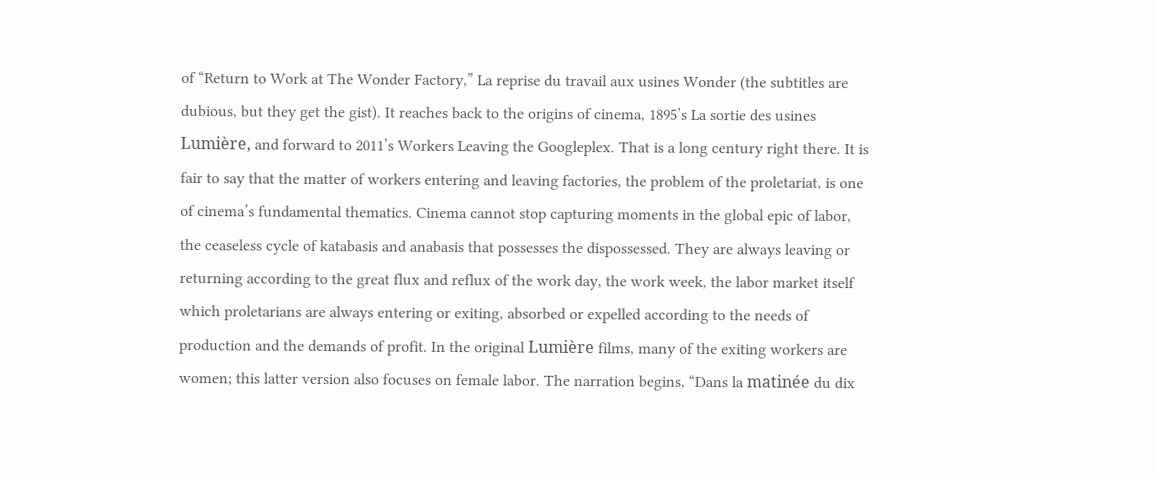of “Return to Work at The Wonder Factory,” La reprise du travail aux usines Wonder (the subtitles are dubious, but they get the gist). It reaches back to the origins of cinema, 1895’s La sortie des usines Lumière, and forward to 2011’s Workers Leaving the Googleplex. That is a long century right there. It is fair to say that the matter of workers entering and leaving factories, the problem of the proletariat, is one of cinema’s fundamental thematics. Cinema cannot stop capturing moments in the global epic of labor, the ceaseless cycle of katabasis and anabasis that possesses the dispossessed. They are always leaving or returning according to the great flux and reflux of the work day, the work week, the labor market itself which proletarians are always entering or exiting, absorbed or expelled according to the needs of production and the demands of profit. In the original Lumière films, many of the exiting workers are women; this latter version also focuses on female labor. The narration begins, “Dans la matinée du dix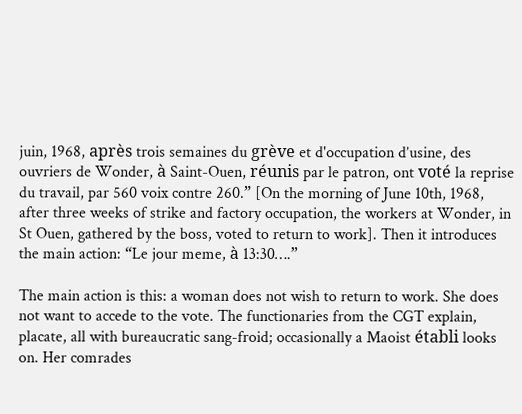juin, 1968, après trois semaines du grève et d'occupation d’usine, des ouvriers de Wonder, à Saint-Ouen, réunis par le patron, ont voté la reprise du travail, par 560 voix contre 260.” [On the morning of June 10th, 1968, after three weeks of strike and factory occupation, the workers at Wonder, in St Ouen, gathered by the boss, voted to return to work]. Then it introduces the main action: “Le jour meme, à 13:30….”

The main action is this: a woman does not wish to return to work. She does not want to accede to the vote. The functionaries from the CGT explain, placate, all with bureaucratic sang-froid; occasionally a Maoist établi looks on. Her comrades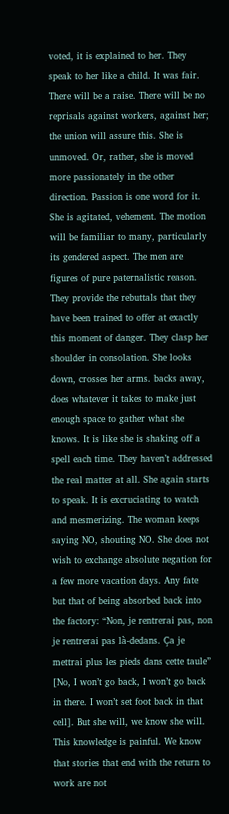voted, it is explained to her. They speak to her like a child. It was fair. There will be a raise. There will be no reprisals against workers, against her; the union will assure this. She is unmoved. Or, rather, she is moved more passionately in the other direction. Passion is one word for it. She is agitated, vehement. The motion will be familiar to many, particularly its gendered aspect. The men are figures of pure paternalistic reason. They provide the rebuttals that they have been trained to offer at exactly this moment of danger. They clasp her shoulder in consolation. She looks down, crosses her arms. backs away, does whatever it takes to make just enough space to gather what she knows. It is like she is shaking off a spell each time. They haven’t addressed the real matter at all. She again starts to speak. It is excruciating to watch and mesmerizing. The woman keeps saying NO, shouting NO. She does not wish to exchange absolute negation for a few more vacation days. Any fate but that of being absorbed back into the factory: “Non, je rentrerai pas, non je rentrerai pas là-dedans. Ça je mettrai plus les pieds dans cette taule” [No, I won’t go back, I won’t go back in there. I won’t set foot back in that cell]. But she will, we know she will. This knowledge is painful. We know that stories that end with the return to work are not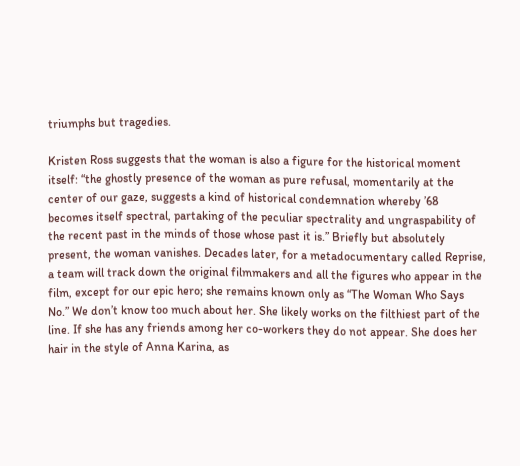triumphs but tragedies.

Kristen Ross suggests that the woman is also a figure for the historical moment itself: “the ghostly presence of the woman as pure refusal, momentarily at the center of our gaze, suggests a kind of historical condemnation whereby ’68 becomes itself spectral, partaking of the peculiar spectrality and ungraspability of the recent past in the minds of those whose past it is.” Briefly but absolutely present, the woman vanishes. Decades later, for a metadocumentary called Reprise, a team will track down the original filmmakers and all the figures who appear in the film, except for our epic hero; she remains known only as “The Woman Who Says No.” We don’t know too much about her. She likely works on the filthiest part of the line. If she has any friends among her co-workers they do not appear. She does her hair in the style of Anna Karina, as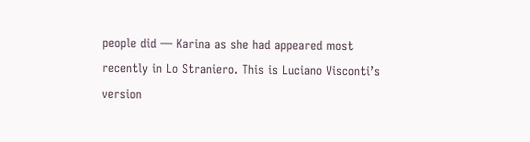people did — Karina as she had appeared most recently in Lo Straniero. This is Luciano Visconti’s version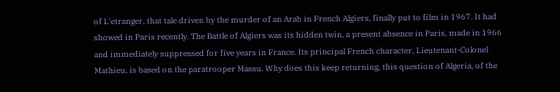of L'etranger, that tale driven by the murder of an Arab in French Algiers, finally put to film in 1967. It had showed in Paris recently. The Battle of Algiers was its hidden twin, a present absence in Paris, made in 1966 and immediately suppressed for five years in France. Its principal French character, Lieutenant-Colonel Mathieu, is based on the paratrooper Massu. Why does this keep returning, this question of Algeria, of the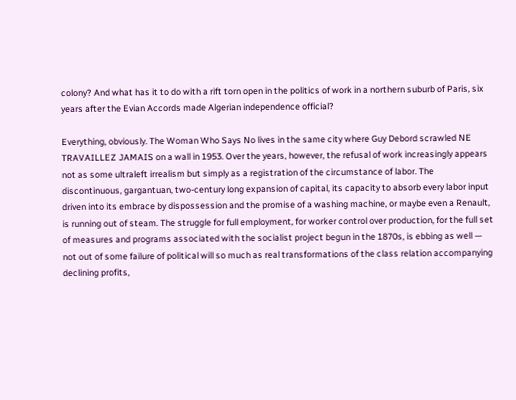colony? And what has it to do with a rift torn open in the politics of work in a northern suburb of Paris, six years after the Evian Accords made Algerian independence official?

Everything, obviously. The Woman Who Says No lives in the same city where Guy Debord scrawled NE TRAVAILLEZ JAMAIS on a wall in 1953. Over the years, however, the refusal of work increasingly appears not as some ultraleft irrealism but simply as a registration of the circumstance of labor. The discontinuous, gargantuan, two-century long expansion of capital, its capacity to absorb every labor input driven into its embrace by dispossession and the promise of a washing machine, or maybe even a Renault, is running out of steam. The struggle for full employment, for worker control over production, for the full set of measures and programs associated with the socialist project begun in the 1870s, is ebbing as well — not out of some failure of political will so much as real transformations of the class relation accompanying declining profits,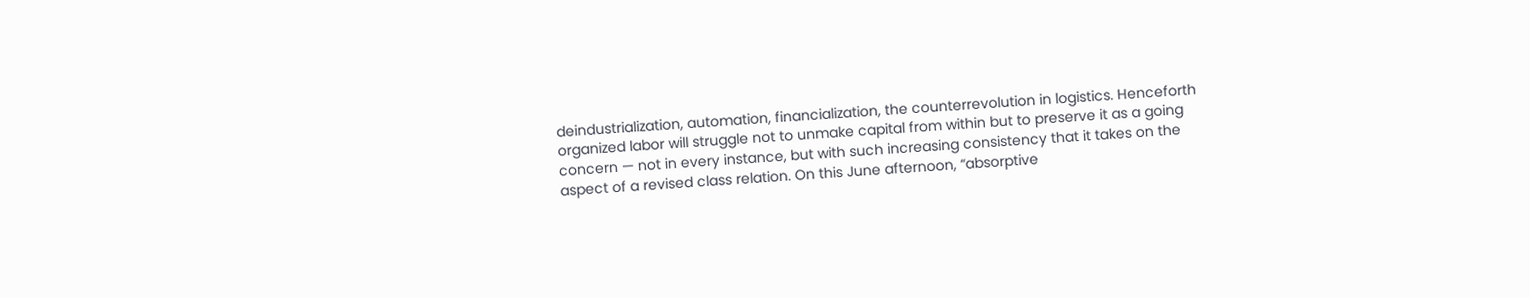deindustrialization, automation, financialization, the counterrevolution in logistics. Henceforth organized labor will struggle not to unmake capital from within but to preserve it as a going concern — not in every instance, but with such increasing consistency that it takes on the aspect of a revised class relation. On this June afternoon, “absorptive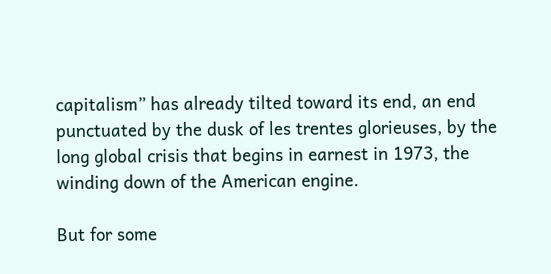capitalism” has already tilted toward its end, an end punctuated by the dusk of les trentes glorieuses, by the long global crisis that begins in earnest in 1973, the winding down of the American engine.

But for some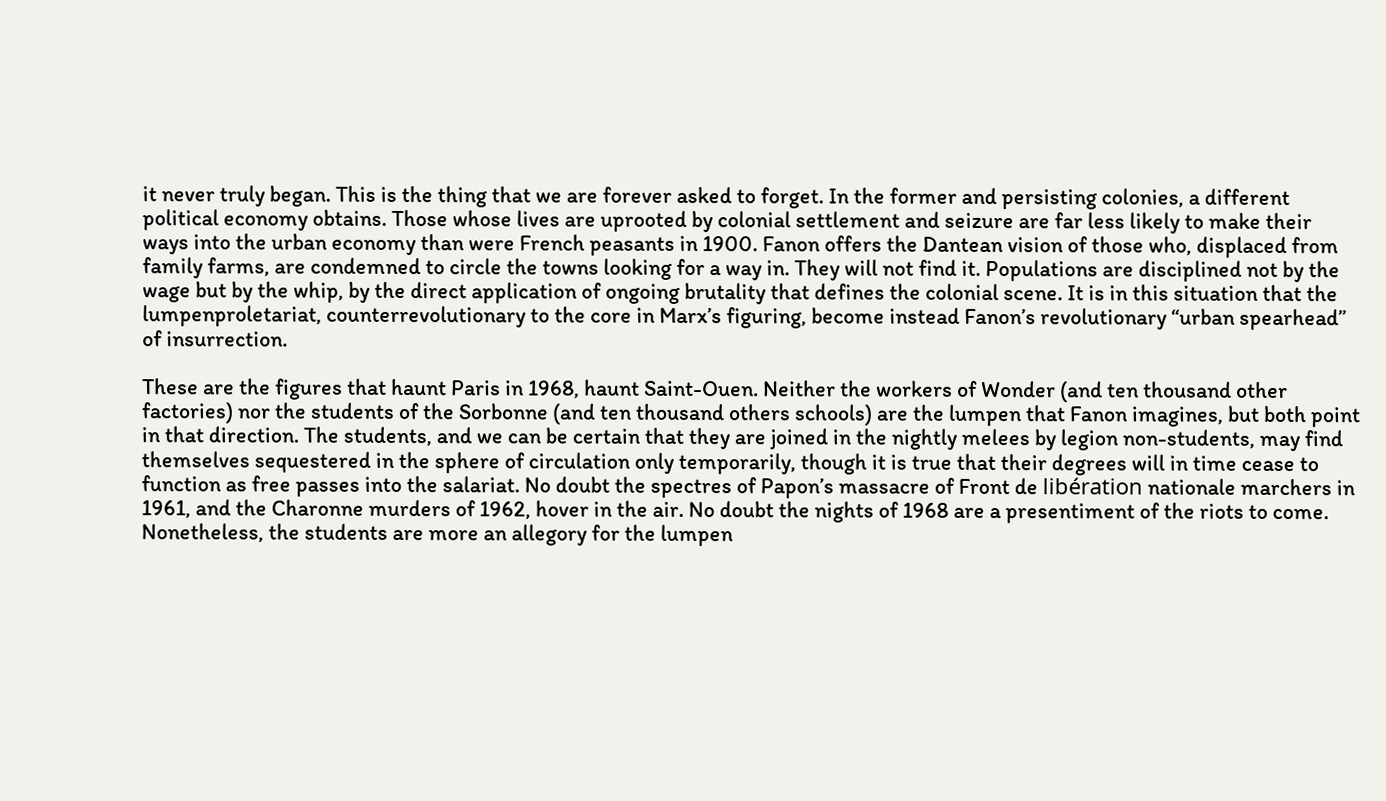it never truly began. This is the thing that we are forever asked to forget. In the former and persisting colonies, a different political economy obtains. Those whose lives are uprooted by colonial settlement and seizure are far less likely to make their ways into the urban economy than were French peasants in 1900. Fanon offers the Dantean vision of those who, displaced from family farms, are condemned to circle the towns looking for a way in. They will not find it. Populations are disciplined not by the wage but by the whip, by the direct application of ongoing brutality that defines the colonial scene. It is in this situation that the lumpenproletariat, counterrevolutionary to the core in Marx’s figuring, become instead Fanon’s revolutionary “urban spearhead” of insurrection.

These are the figures that haunt Paris in 1968, haunt Saint-Ouen. Neither the workers of Wonder (and ten thousand other factories) nor the students of the Sorbonne (and ten thousand others schools) are the lumpen that Fanon imagines, but both point in that direction. The students, and we can be certain that they are joined in the nightly melees by legion non-students, may find themselves sequestered in the sphere of circulation only temporarily, though it is true that their degrees will in time cease to function as free passes into the salariat. No doubt the spectres of Papon’s massacre of Front de libération nationale marchers in 1961, and the Charonne murders of 1962, hover in the air. No doubt the nights of 1968 are a presentiment of the riots to come. Nonetheless, the students are more an allegory for the lumpen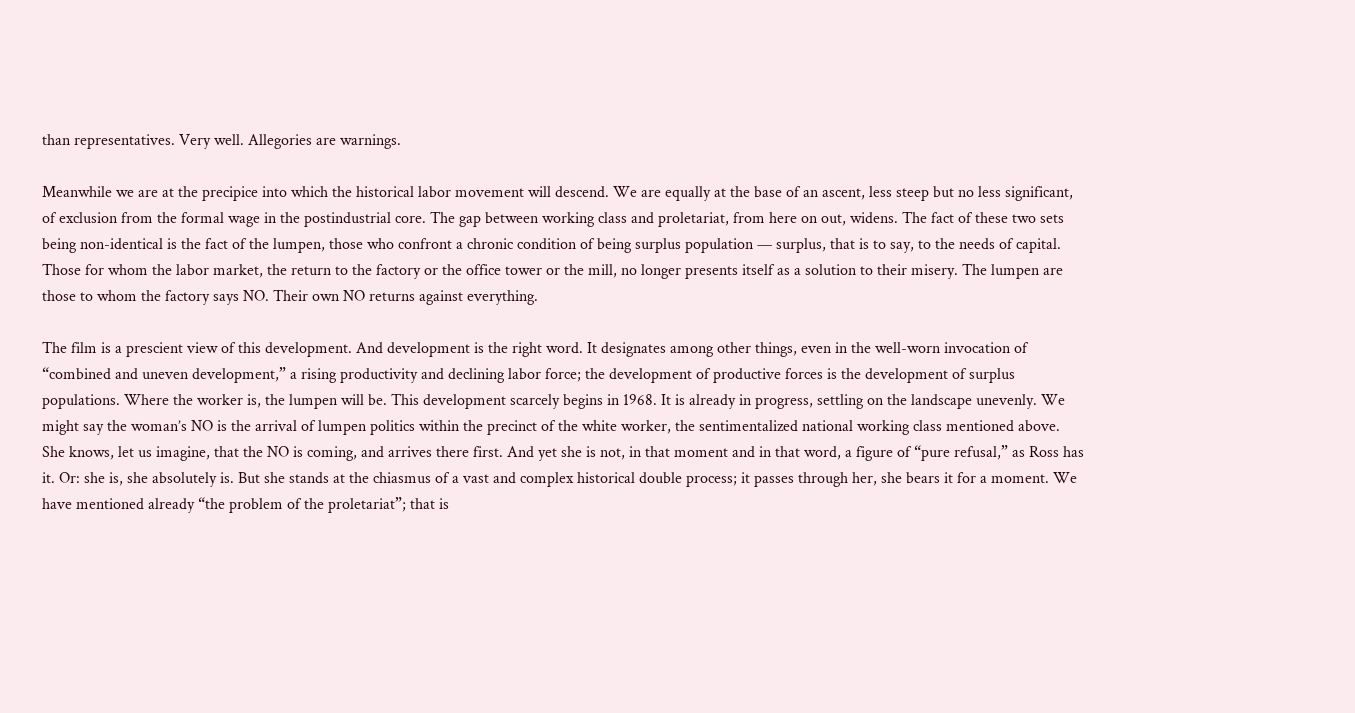than representatives. Very well. Allegories are warnings.

Meanwhile we are at the precipice into which the historical labor movement will descend. We are equally at the base of an ascent, less steep but no less significant, of exclusion from the formal wage in the postindustrial core. The gap between working class and proletariat, from here on out, widens. The fact of these two sets being non-identical is the fact of the lumpen, those who confront a chronic condition of being surplus population — surplus, that is to say, to the needs of capital. Those for whom the labor market, the return to the factory or the office tower or the mill, no longer presents itself as a solution to their misery. The lumpen are those to whom the factory says NO. Their own NO returns against everything.

The film is a prescient view of this development. And development is the right word. It designates among other things, even in the well-worn invocation of “combined and uneven development,” a rising productivity and declining labor force; the development of productive forces is the development of surplus populations. Where the worker is, the lumpen will be. This development scarcely begins in 1968. It is already in progress, settling on the landscape unevenly. We might say the woman’s NO is the arrival of lumpen politics within the precinct of the white worker, the sentimentalized national working class mentioned above. She knows, let us imagine, that the NO is coming, and arrives there first. And yet she is not, in that moment and in that word, a figure of “pure refusal,” as Ross has it. Or: she is, she absolutely is. But she stands at the chiasmus of a vast and complex historical double process; it passes through her, she bears it for a moment. We have mentioned already “the problem of the proletariat”; that is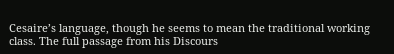Cesaire’s language, though he seems to mean the traditional working class. The full passage from his Discours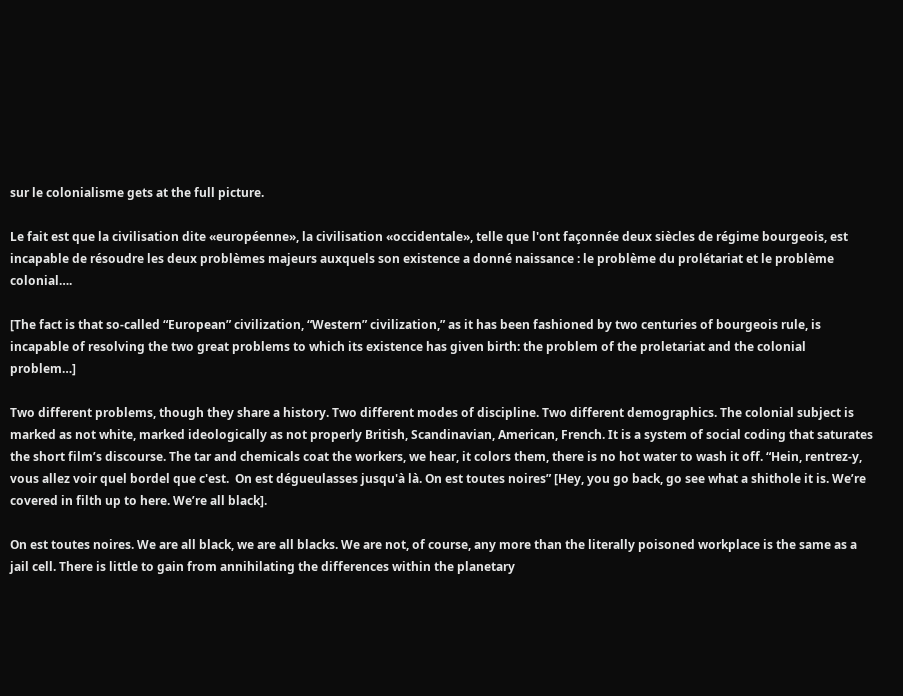sur le colonialisme gets at the full picture.

Le fait est que la civilisation dite «européenne», la civilisation «occidentale», telle que l'ont façonnée deux siècles de régime bourgeois, est incapable de résoudre les deux problèmes majeurs auxquels son existence a donné naissance : le problème du prolétariat et le problème colonial….

[The fact is that so-called “European” civilization, “Western” civilization,” as it has been fashioned by two centuries of bourgeois rule, is incapable of resolving the two great problems to which its existence has given birth: the problem of the proletariat and the colonial problem…]

Two different problems, though they share a history. Two different modes of discipline. Two different demographics. The colonial subject is marked as not white, marked ideologically as not properly British, Scandinavian, American, French. It is a system of social coding that saturates the short film’s discourse. The tar and chemicals coat the workers, we hear, it colors them, there is no hot water to wash it off. “Hein, rentrez-y, vous allez voir quel bordel que c'est.  On est dégueulasses jusqu'à là. On est toutes noires” [Hey, you go back, go see what a shithole it is. We’re covered in filth up to here. We’re all black].

On est toutes noires. We are all black, we are all blacks. We are not, of course, any more than the literally poisoned workplace is the same as a jail cell. There is little to gain from annihilating the differences within the planetary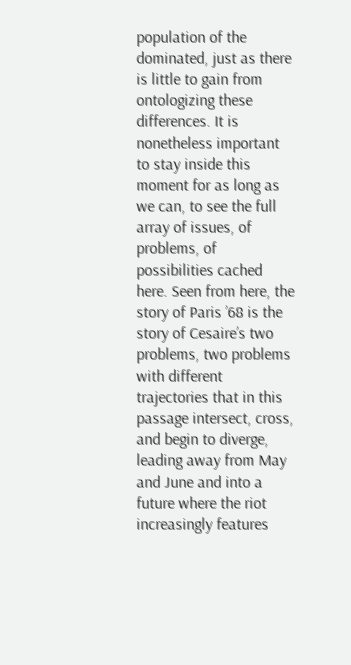population of the dominated, just as there is little to gain from ontologizing these differences. It is nonetheless important to stay inside this moment for as long as we can, to see the full array of issues, of problems, of possibilities cached here. Seen from here, the story of Paris ’68 is the story of Cesaire’s two problems, two problems with different trajectories that in this passage intersect, cross, and begin to diverge, leading away from May and June and into a future where the riot increasingly features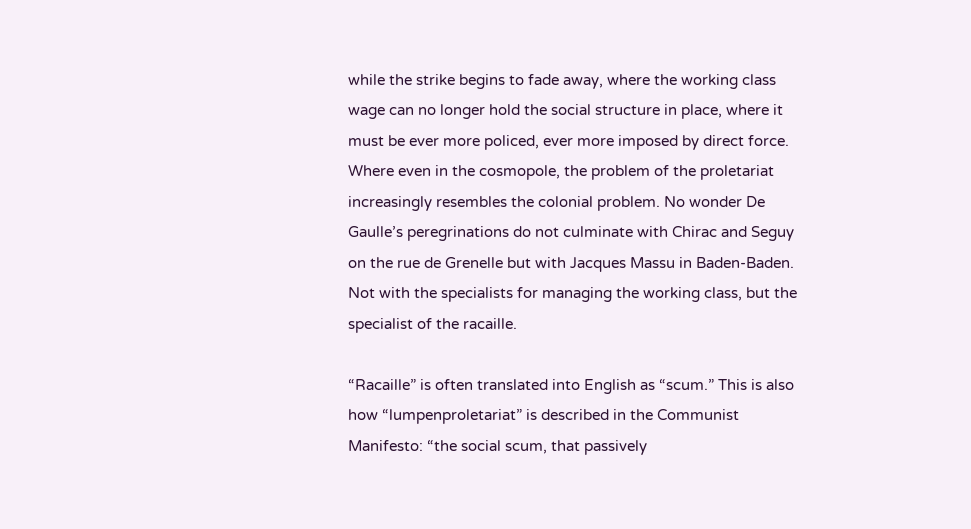while the strike begins to fade away, where the working class wage can no longer hold the social structure in place, where it must be ever more policed, ever more imposed by direct force. Where even in the cosmopole, the problem of the proletariat increasingly resembles the colonial problem. No wonder De Gaulle’s peregrinations do not culminate with Chirac and Seguy on the rue de Grenelle but with Jacques Massu in Baden-Baden. Not with the specialists for managing the working class, but the specialist of the racaille.

“Racaille” is often translated into English as “scum.” This is also how “lumpenproletariat” is described in the Communist Manifesto: “the social scum, that passively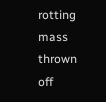rotting mass thrown off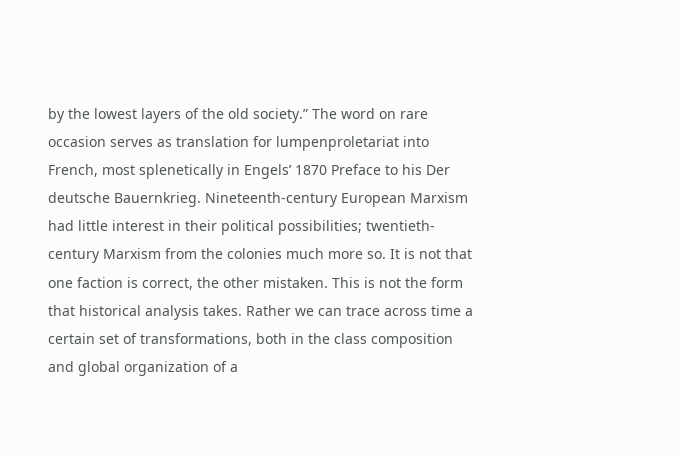by the lowest layers of the old society.” The word on rare occasion serves as translation for lumpenproletariat into French, most splenetically in Engels’ 1870 Preface to his Der deutsche Bauernkrieg. Nineteenth-century European Marxism had little interest in their political possibilities; twentieth-century Marxism from the colonies much more so. It is not that one faction is correct, the other mistaken. This is not the form that historical analysis takes. Rather we can trace across time a certain set of transformations, both in the class composition and global organization of a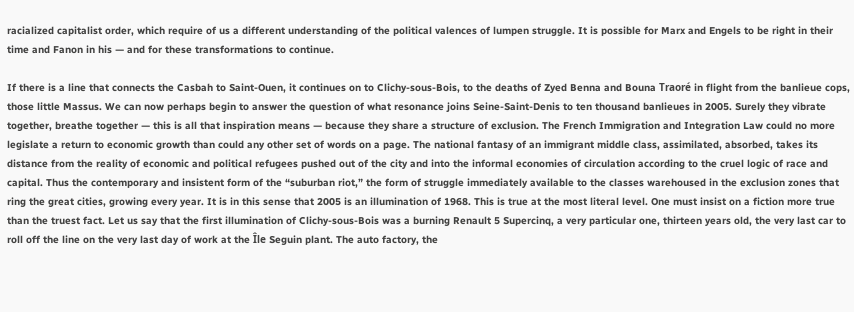racialized capitalist order, which require of us a different understanding of the political valences of lumpen struggle. It is possible for Marx and Engels to be right in their time and Fanon in his — and for these transformations to continue.

If there is a line that connects the Casbah to Saint-Ouen, it continues on to Clichy-sous-Bois, to the deaths of Zyed Benna and Bouna Traoré in flight from the banlieue cops, those little Massus. We can now perhaps begin to answer the question of what resonance joins Seine-Saint-Denis to ten thousand banlieues in 2005. Surely they vibrate together, breathe together — this is all that inspiration means — because they share a structure of exclusion. The French Immigration and Integration Law could no more legislate a return to economic growth than could any other set of words on a page. The national fantasy of an immigrant middle class, assimilated, absorbed, takes its distance from the reality of economic and political refugees pushed out of the city and into the informal economies of circulation according to the cruel logic of race and capital. Thus the contemporary and insistent form of the “suburban riot,” the form of struggle immediately available to the classes warehoused in the exclusion zones that ring the great cities, growing every year. It is in this sense that 2005 is an illumination of 1968. This is true at the most literal level. One must insist on a fiction more true than the truest fact. Let us say that the first illumination of Clichy-sous-Bois was a burning Renault 5 Supercinq, a very particular one, thirteen years old, the very last car to roll off the line on the very last day of work at the Île Seguin plant. The auto factory, the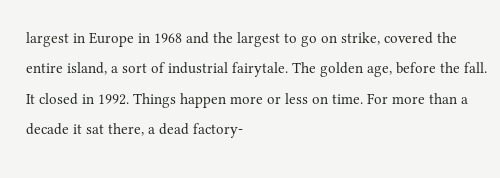largest in Europe in 1968 and the largest to go on strike, covered the entire island, a sort of industrial fairytale. The golden age, before the fall. It closed in 1992. Things happen more or less on time. For more than a decade it sat there, a dead factory-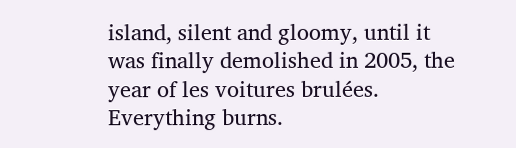island, silent and gloomy, until it was finally demolished in 2005, the year of les voitures brulées. Everything burns.